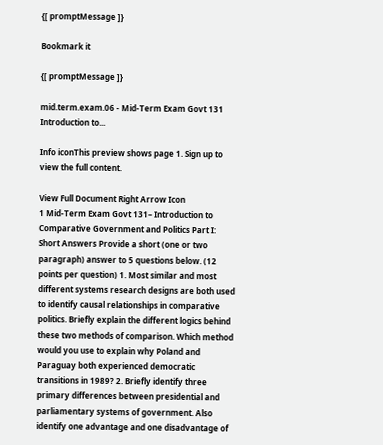{[ promptMessage ]}

Bookmark it

{[ promptMessage ]}

mid.term.exam.06 - Mid-Term Exam Govt 131 Introduction to...

Info iconThis preview shows page 1. Sign up to view the full content.

View Full Document Right Arrow Icon
1 Mid-Term Exam Govt 131– Introduction to Comparative Government and Politics Part I: Short Answers Provide a short (one or two paragraph) answer to 5 questions below. (12 points per question) 1. Most similar and most different systems research designs are both used to identify causal relationships in comparative politics. Briefly explain the different logics behind these two methods of comparison. Which method would you use to explain why Poland and Paraguay both experienced democratic transitions in 1989? 2. Briefly identify three primary differences between presidential and parliamentary systems of government. Also identify one advantage and one disadvantage of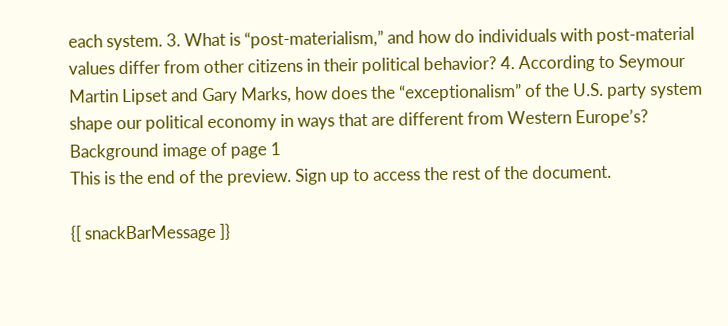each system. 3. What is “post-materialism,” and how do individuals with post-material values differ from other citizens in their political behavior? 4. According to Seymour Martin Lipset and Gary Marks, how does the “exceptionalism” of the U.S. party system shape our political economy in ways that are different from Western Europe’s?
Background image of page 1
This is the end of the preview. Sign up to access the rest of the document.

{[ snackBarMessage ]}